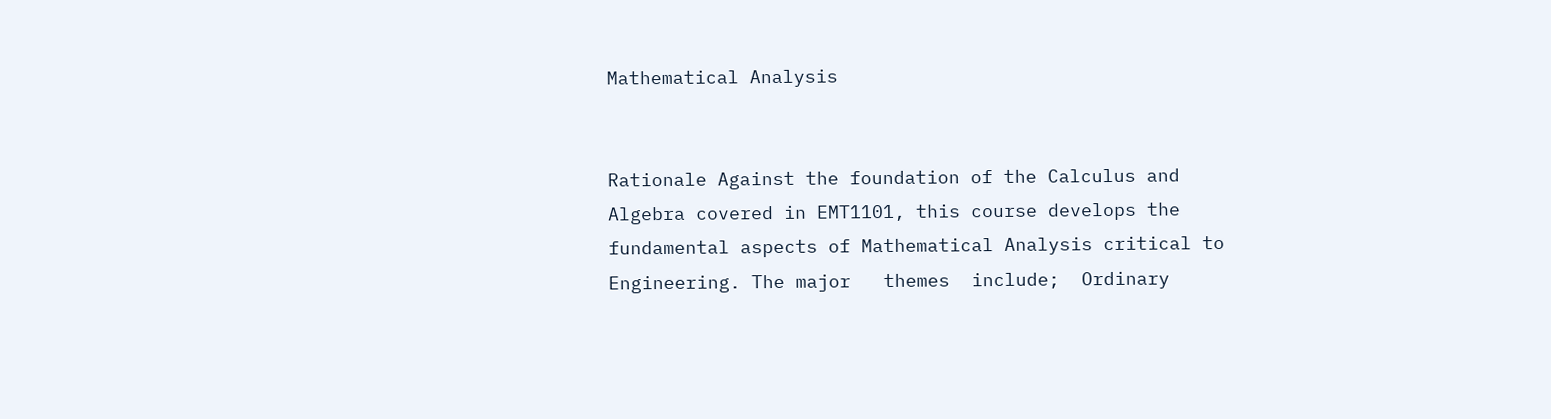Mathematical Analysis


Rationale Against the foundation of the Calculus and Algebra covered in EMT1101, this course develops the fundamental aspects of Mathematical Analysis critical to Engineering. The major   themes  include;  Ordinary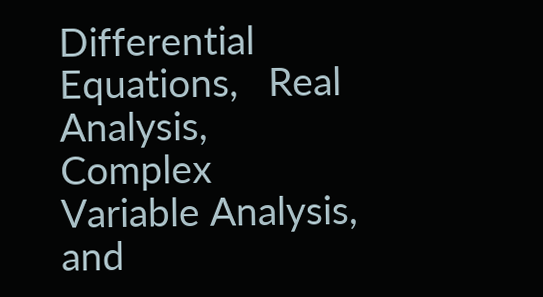Differential  Equations,   Real  Analysis,   Complex Variable Analysis, and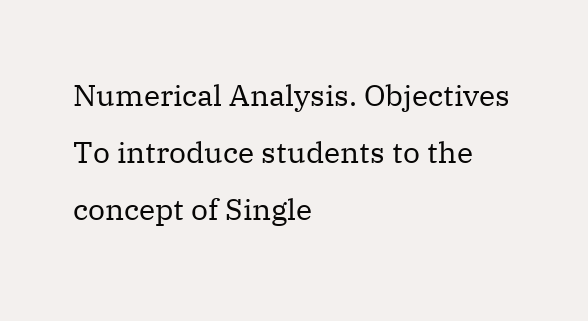Numerical Analysis. Objectives To introduce students to the concept of Single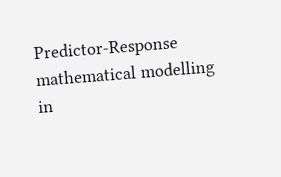Predictor-Response mathematical modelling   in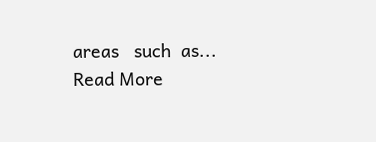areas   such  as...
Read More